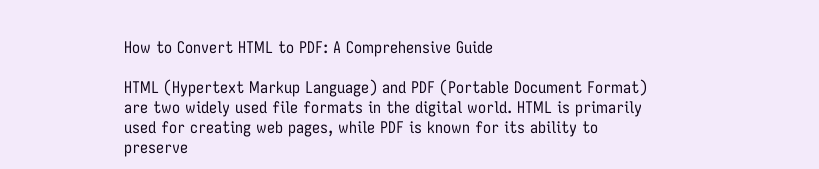How to Convert HTML to PDF: A Comprehensive Guide

HTML (Hypertext Markup Language) and PDF (Portable Document Format) are two widely used file formats in the digital world. HTML is primarily used for creating web pages, while PDF is known for its ability to preserve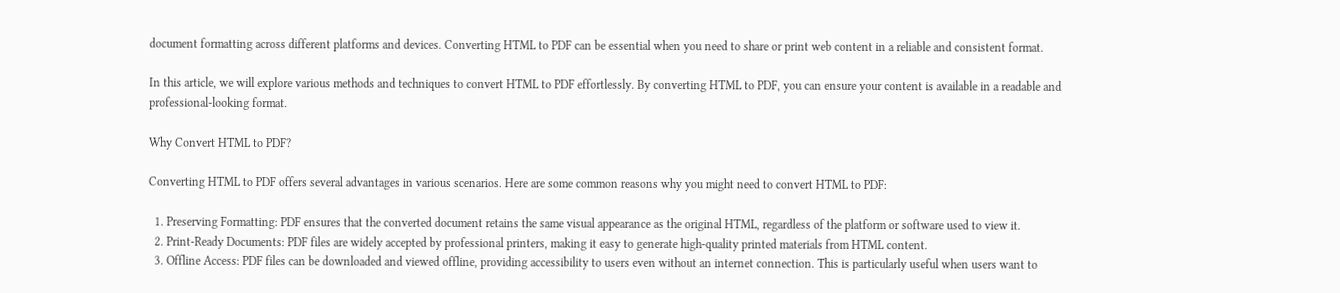document formatting across different platforms and devices. Converting HTML to PDF can be essential when you need to share or print web content in a reliable and consistent format.

In this article, we will explore various methods and techniques to convert HTML to PDF effortlessly. By converting HTML to PDF, you can ensure your content is available in a readable and professional-looking format.

Why Convert HTML to PDF?

Converting HTML to PDF offers several advantages in various scenarios. Here are some common reasons why you might need to convert HTML to PDF:

  1. Preserving Formatting: PDF ensures that the converted document retains the same visual appearance as the original HTML, regardless of the platform or software used to view it.
  2. Print-Ready Documents: PDF files are widely accepted by professional printers, making it easy to generate high-quality printed materials from HTML content.
  3. Offline Access: PDF files can be downloaded and viewed offline, providing accessibility to users even without an internet connection. This is particularly useful when users want to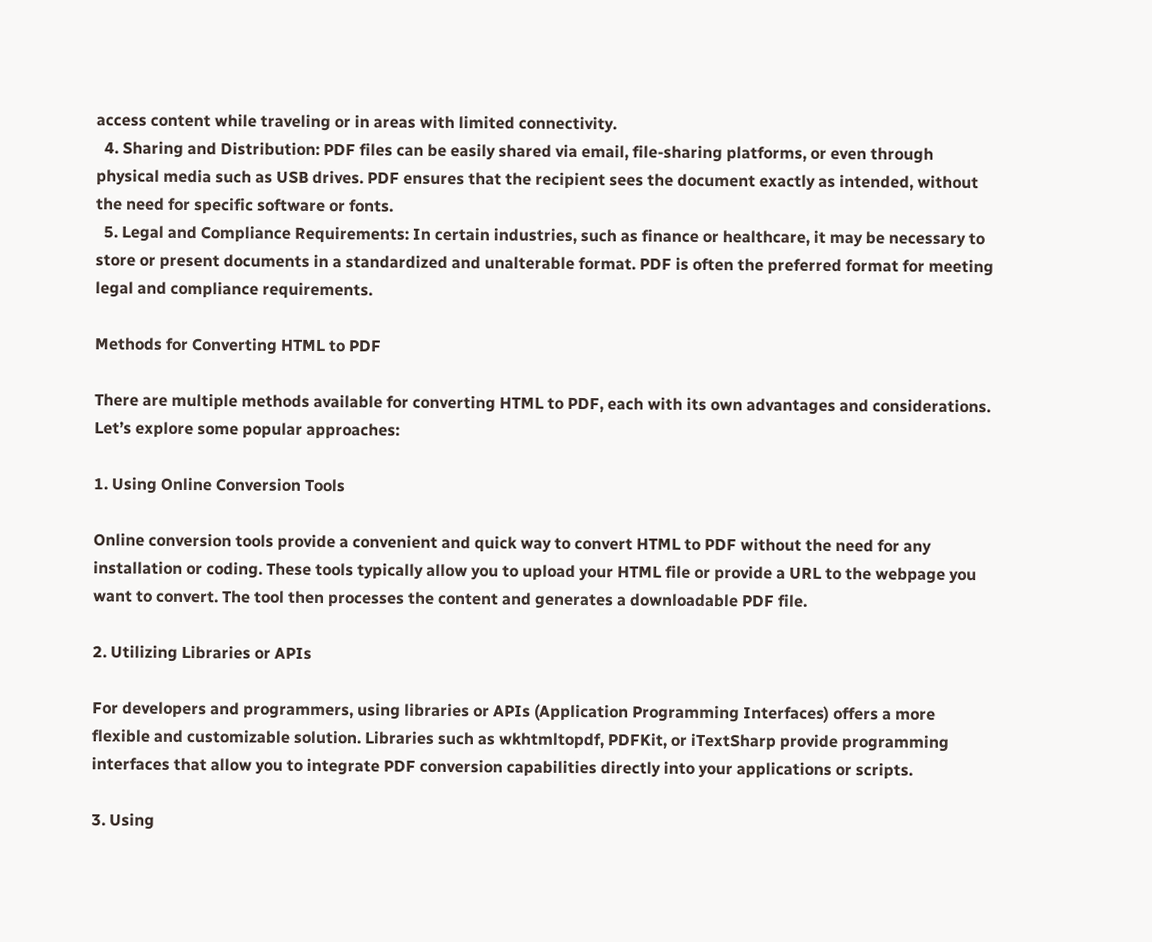access content while traveling or in areas with limited connectivity.
  4. Sharing and Distribution: PDF files can be easily shared via email, file-sharing platforms, or even through physical media such as USB drives. PDF ensures that the recipient sees the document exactly as intended, without the need for specific software or fonts.
  5. Legal and Compliance Requirements: In certain industries, such as finance or healthcare, it may be necessary to store or present documents in a standardized and unalterable format. PDF is often the preferred format for meeting legal and compliance requirements.

Methods for Converting HTML to PDF

There are multiple methods available for converting HTML to PDF, each with its own advantages and considerations. Let’s explore some popular approaches:

1. Using Online Conversion Tools

Online conversion tools provide a convenient and quick way to convert HTML to PDF without the need for any installation or coding. These tools typically allow you to upload your HTML file or provide a URL to the webpage you want to convert. The tool then processes the content and generates a downloadable PDF file.

2. Utilizing Libraries or APIs

For developers and programmers, using libraries or APIs (Application Programming Interfaces) offers a more flexible and customizable solution. Libraries such as wkhtmltopdf, PDFKit, or iTextSharp provide programming interfaces that allow you to integrate PDF conversion capabilities directly into your applications or scripts.

3. Using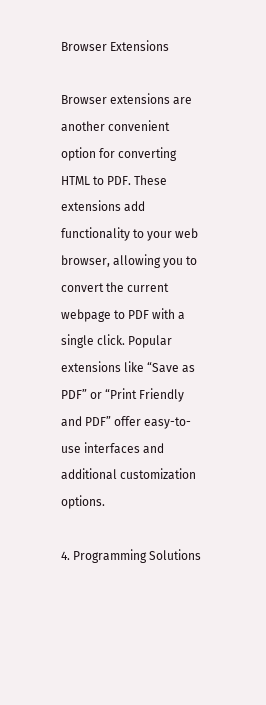Browser Extensions

Browser extensions are another convenient option for converting HTML to PDF. These extensions add functionality to your web browser, allowing you to convert the current webpage to PDF with a single click. Popular extensions like “Save as PDF” or “Print Friendly and PDF” offer easy-to-use interfaces and additional customization options.

4. Programming Solutions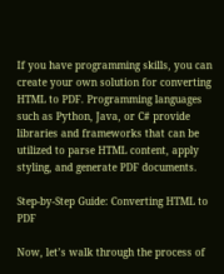If you have programming skills, you can create your own solution for converting HTML to PDF. Programming languages such as Python, Java, or C# provide libraries and frameworks that can be utilized to parse HTML content, apply styling, and generate PDF documents.

Step-by-Step Guide: Converting HTML to PDF

Now, let’s walk through the process of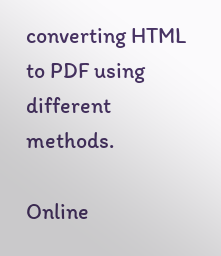converting HTML to PDF using different methods.

Online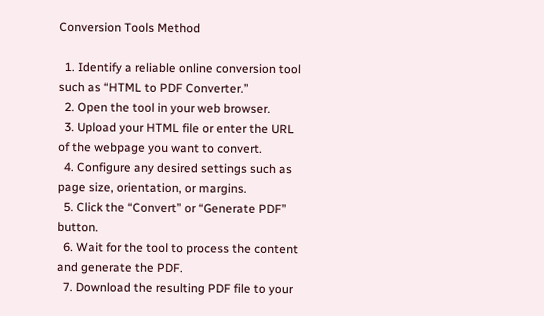Conversion Tools Method

  1. Identify a reliable online conversion tool such as “HTML to PDF Converter.”
  2. Open the tool in your web browser.
  3. Upload your HTML file or enter the URL of the webpage you want to convert.
  4. Configure any desired settings such as page size, orientation, or margins.
  5. Click the “Convert” or “Generate PDF” button.
  6. Wait for the tool to process the content and generate the PDF.
  7. Download the resulting PDF file to your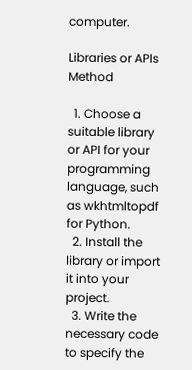computer.

Libraries or APIs Method

  1. Choose a suitable library or API for your programming language, such as wkhtmltopdf for Python.
  2. Install the library or import it into your project.
  3. Write the necessary code to specify the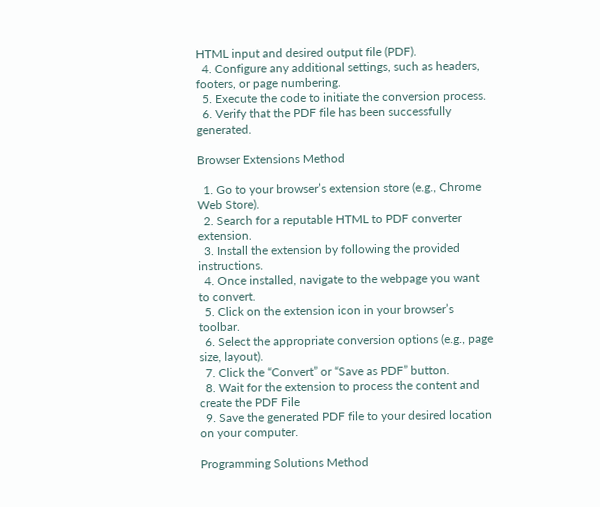HTML input and desired output file (PDF).
  4. Configure any additional settings, such as headers, footers, or page numbering.
  5. Execute the code to initiate the conversion process.
  6. Verify that the PDF file has been successfully generated.

Browser Extensions Method

  1. Go to your browser’s extension store (e.g., Chrome Web Store).
  2. Search for a reputable HTML to PDF converter extension.
  3. Install the extension by following the provided instructions.
  4. Once installed, navigate to the webpage you want to convert.
  5. Click on the extension icon in your browser’s toolbar.
  6. Select the appropriate conversion options (e.g., page size, layout).
  7. Click the “Convert” or “Save as PDF” button.
  8. Wait for the extension to process the content and create the PDF File
  9. Save the generated PDF file to your desired location on your computer.

Programming Solutions Method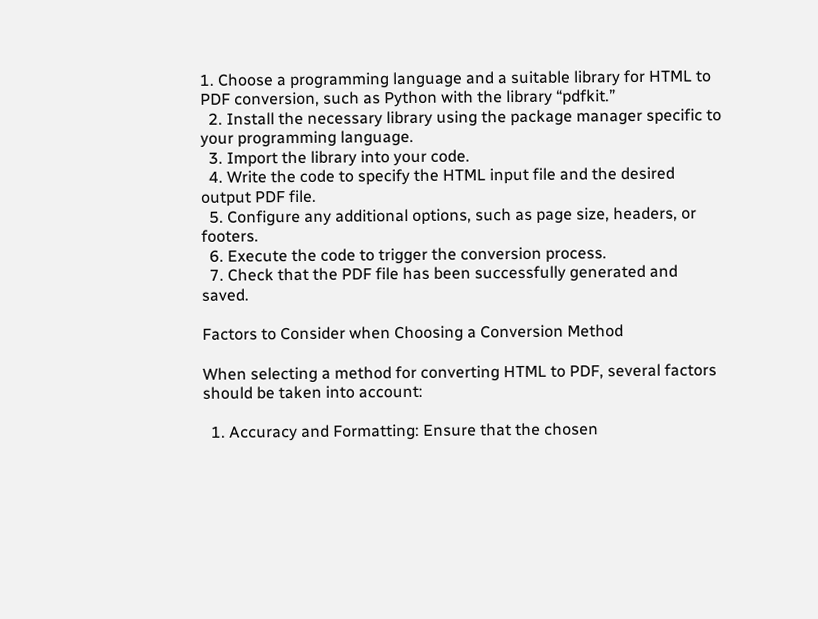1. Choose a programming language and a suitable library for HTML to PDF conversion, such as Python with the library “pdfkit.”
  2. Install the necessary library using the package manager specific to your programming language.
  3. Import the library into your code.
  4. Write the code to specify the HTML input file and the desired output PDF file.
  5. Configure any additional options, such as page size, headers, or footers.
  6. Execute the code to trigger the conversion process.
  7. Check that the PDF file has been successfully generated and saved.

Factors to Consider when Choosing a Conversion Method

When selecting a method for converting HTML to PDF, several factors should be taken into account:

  1. Accuracy and Formatting: Ensure that the chosen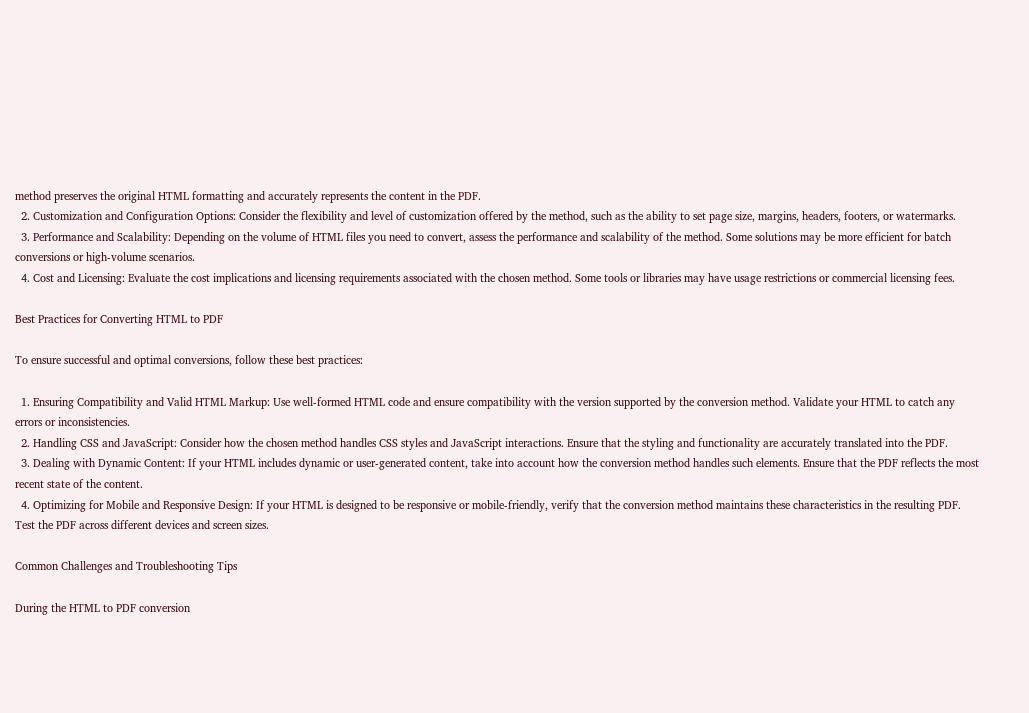method preserves the original HTML formatting and accurately represents the content in the PDF.
  2. Customization and Configuration Options: Consider the flexibility and level of customization offered by the method, such as the ability to set page size, margins, headers, footers, or watermarks.
  3. Performance and Scalability: Depending on the volume of HTML files you need to convert, assess the performance and scalability of the method. Some solutions may be more efficient for batch conversions or high-volume scenarios.
  4. Cost and Licensing: Evaluate the cost implications and licensing requirements associated with the chosen method. Some tools or libraries may have usage restrictions or commercial licensing fees.

Best Practices for Converting HTML to PDF

To ensure successful and optimal conversions, follow these best practices:

  1. Ensuring Compatibility and Valid HTML Markup: Use well-formed HTML code and ensure compatibility with the version supported by the conversion method. Validate your HTML to catch any errors or inconsistencies.
  2. Handling CSS and JavaScript: Consider how the chosen method handles CSS styles and JavaScript interactions. Ensure that the styling and functionality are accurately translated into the PDF.
  3. Dealing with Dynamic Content: If your HTML includes dynamic or user-generated content, take into account how the conversion method handles such elements. Ensure that the PDF reflects the most recent state of the content.
  4. Optimizing for Mobile and Responsive Design: If your HTML is designed to be responsive or mobile-friendly, verify that the conversion method maintains these characteristics in the resulting PDF. Test the PDF across different devices and screen sizes.

Common Challenges and Troubleshooting Tips

During the HTML to PDF conversion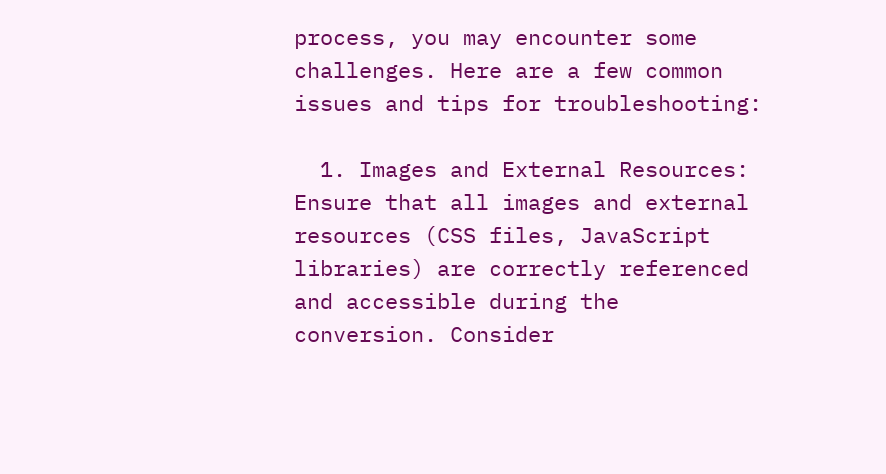process, you may encounter some challenges. Here are a few common issues and tips for troubleshooting:

  1. Images and External Resources: Ensure that all images and external resources (CSS files, JavaScript libraries) are correctly referenced and accessible during the conversion. Consider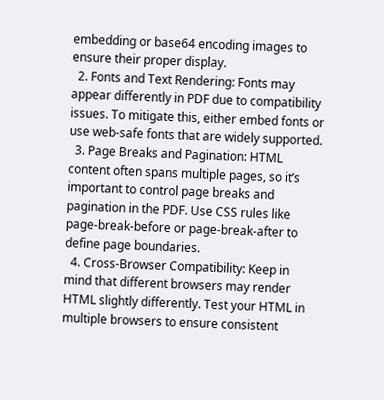embedding or base64 encoding images to ensure their proper display.
  2. Fonts and Text Rendering: Fonts may appear differently in PDF due to compatibility issues. To mitigate this, either embed fonts or use web-safe fonts that are widely supported.
  3. Page Breaks and Pagination: HTML content often spans multiple pages, so it’s important to control page breaks and pagination in the PDF. Use CSS rules like page-break-before or page-break-after to define page boundaries.
  4. Cross-Browser Compatibility: Keep in mind that different browsers may render HTML slightly differently. Test your HTML in multiple browsers to ensure consistent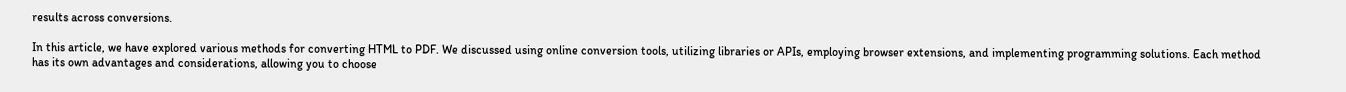results across conversions.

In this article, we have explored various methods for converting HTML to PDF. We discussed using online conversion tools, utilizing libraries or APIs, employing browser extensions, and implementing programming solutions. Each method has its own advantages and considerations, allowing you to choose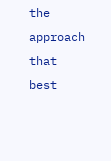the approach that best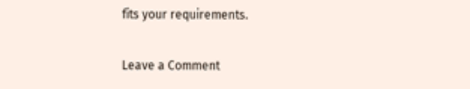fits your requirements.

Leave a Comment